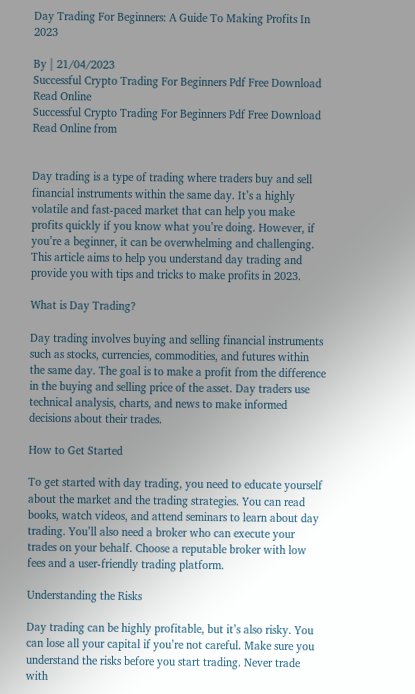Day Trading For Beginners: A Guide To Making Profits In 2023

By | 21/04/2023
Successful Crypto Trading For Beginners Pdf Free Download Read Online
Successful Crypto Trading For Beginners Pdf Free Download Read Online from


Day trading is a type of trading where traders buy and sell financial instruments within the same day. It’s a highly volatile and fast-paced market that can help you make profits quickly if you know what you’re doing. However, if you’re a beginner, it can be overwhelming and challenging. This article aims to help you understand day trading and provide you with tips and tricks to make profits in 2023.

What is Day Trading?

Day trading involves buying and selling financial instruments such as stocks, currencies, commodities, and futures within the same day. The goal is to make a profit from the difference in the buying and selling price of the asset. Day traders use technical analysis, charts, and news to make informed decisions about their trades.

How to Get Started

To get started with day trading, you need to educate yourself about the market and the trading strategies. You can read books, watch videos, and attend seminars to learn about day trading. You’ll also need a broker who can execute your trades on your behalf. Choose a reputable broker with low fees and a user-friendly trading platform.

Understanding the Risks

Day trading can be highly profitable, but it’s also risky. You can lose all your capital if you’re not careful. Make sure you understand the risks before you start trading. Never trade with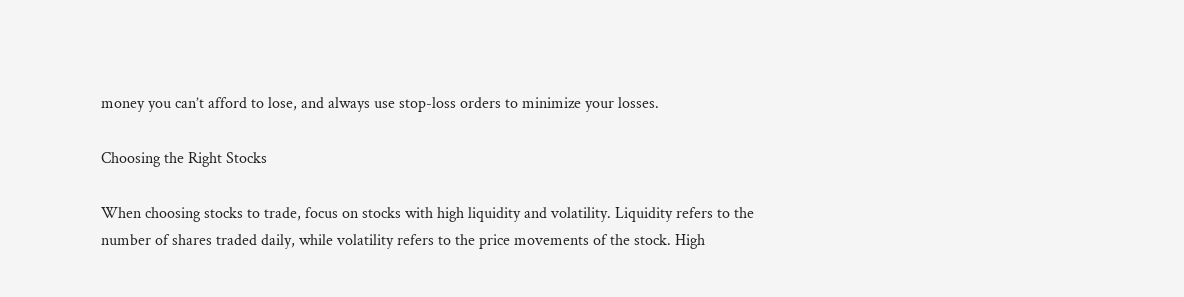money you can’t afford to lose, and always use stop-loss orders to minimize your losses.

Choosing the Right Stocks

When choosing stocks to trade, focus on stocks with high liquidity and volatility. Liquidity refers to the number of shares traded daily, while volatility refers to the price movements of the stock. High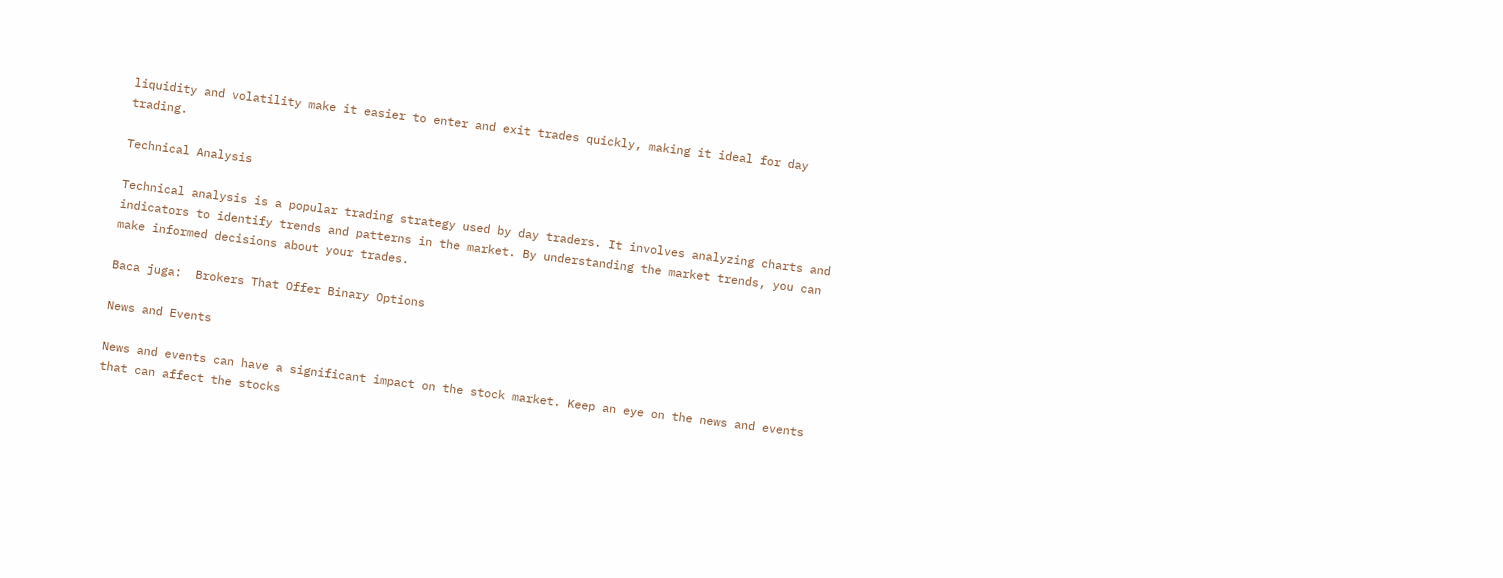liquidity and volatility make it easier to enter and exit trades quickly, making it ideal for day trading.

Technical Analysis

Technical analysis is a popular trading strategy used by day traders. It involves analyzing charts and indicators to identify trends and patterns in the market. By understanding the market trends, you can make informed decisions about your trades.

Baca juga:  Brokers That Offer Binary Options

News and Events

News and events can have a significant impact on the stock market. Keep an eye on the news and events that can affect the stocks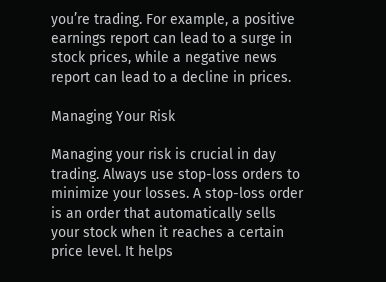you’re trading. For example, a positive earnings report can lead to a surge in stock prices, while a negative news report can lead to a decline in prices.

Managing Your Risk

Managing your risk is crucial in day trading. Always use stop-loss orders to minimize your losses. A stop-loss order is an order that automatically sells your stock when it reaches a certain price level. It helps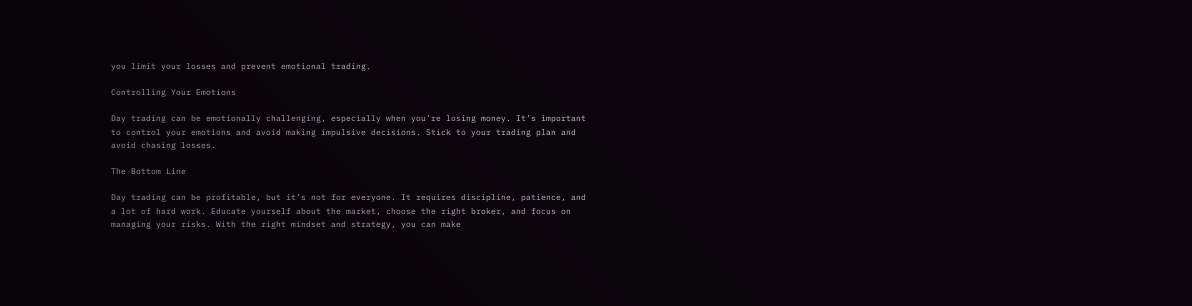you limit your losses and prevent emotional trading.

Controlling Your Emotions

Day trading can be emotionally challenging, especially when you’re losing money. It’s important to control your emotions and avoid making impulsive decisions. Stick to your trading plan and avoid chasing losses.

The Bottom Line

Day trading can be profitable, but it’s not for everyone. It requires discipline, patience, and a lot of hard work. Educate yourself about the market, choose the right broker, and focus on managing your risks. With the right mindset and strategy, you can make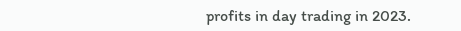profits in day trading in 2023.